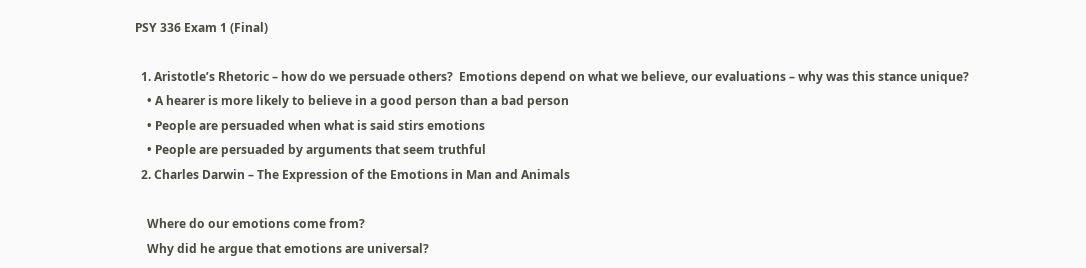PSY 336 Exam 1 (Final)

  1. Aristotle’s Rhetoric – how do we persuade others?  Emotions depend on what we believe, our evaluations – why was this stance unique?
    • A hearer is more likely to believe in a good person than a bad person
    • People are persuaded when what is said stirs emotions
    • People are persuaded by arguments that seem truthful
  2. Charles Darwin – The Expression of the Emotions in Man and Animals

    Where do our emotions come from?
    Why did he argue that emotions are universal?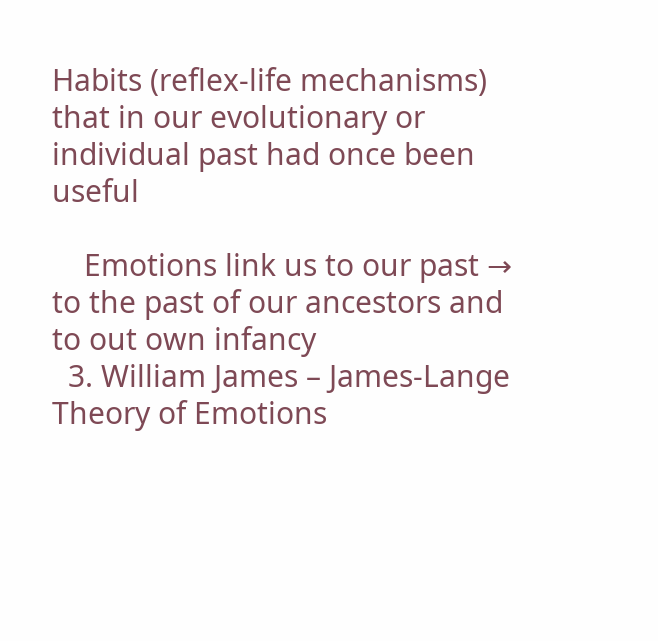Habits (reflex-life mechanisms) that in our evolutionary or individual past had once been useful

    Emotions link us to our past → to the past of our ancestors and to out own infancy
  3. William James – James-Lange Theory of Emotions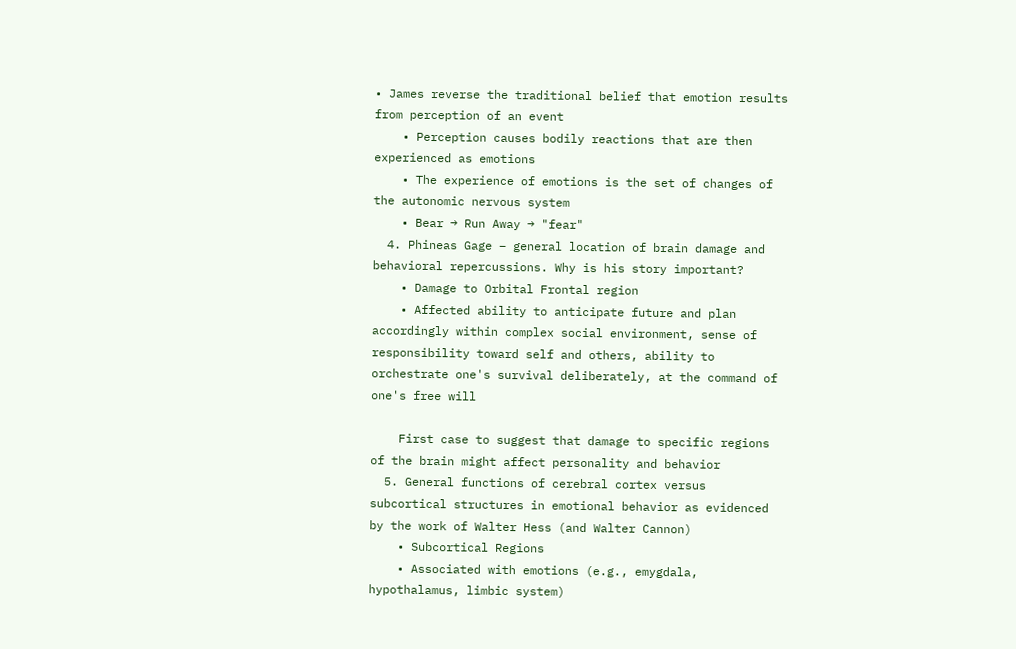• James reverse the traditional belief that emotion results from perception of an event
    • Perception causes bodily reactions that are then experienced as emotions
    • The experience of emotions is the set of changes of the autonomic nervous system
    • Bear → Run Away → "fear"
  4. Phineas Gage – general location of brain damage and behavioral repercussions. Why is his story important?
    • Damage to Orbital Frontal region
    • Affected ability to anticipate future and plan accordingly within complex social environment, sense of responsibility toward self and others, ability to orchestrate one's survival deliberately, at the command of one's free will

    First case to suggest that damage to specific regions of the brain might affect personality and behavior
  5. General functions of cerebral cortex versus subcortical structures in emotional behavior as evidenced by the work of Walter Hess (and Walter Cannon)
    • Subcortical Regions
    • Associated with emotions (e.g., emygdala, hypothalamus, limbic system)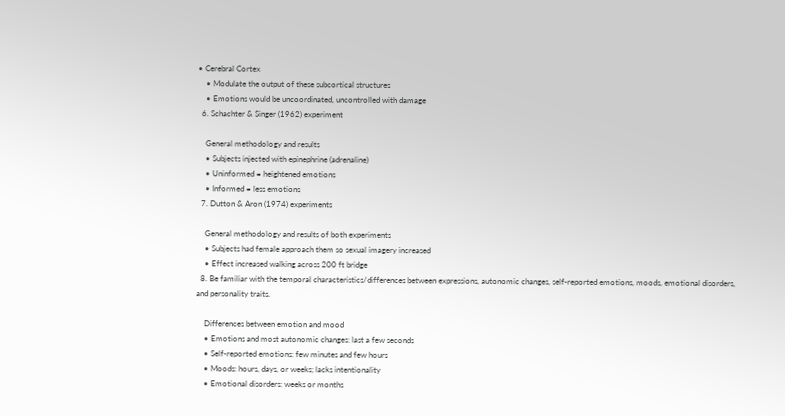• Cerebral Cortex
    • Modulate the output of these subcortical structures
    • Emotions would be uncoordinated, uncontrolled with damage
  6. Schachter & Singer (1962) experiment

    General methodology and results
    • Subjects injected with epinephrine (adrenaline)
    • Uninformed = heightened emotions
    • Informed = less emotions
  7. Dutton & Aron (1974) experiments

    General methodology and results of both experiments
    • Subjects had female approach them so sexual imagery increased
    • Effect increased walking across 200 ft bridge
  8. Be familiar with the temporal characteristics/differences between expressions, autonomic changes, self-reported emotions, moods, emotional disorders, and personality traits.

    Differences between emotion and mood
    • Emotions and most autonomic changes: last a few seconds
    • Self-reported emotions: few minutes and few hours
    • Moods: hours, days, or weeks; lacks intentionality
    • Emotional disorders: weeks or months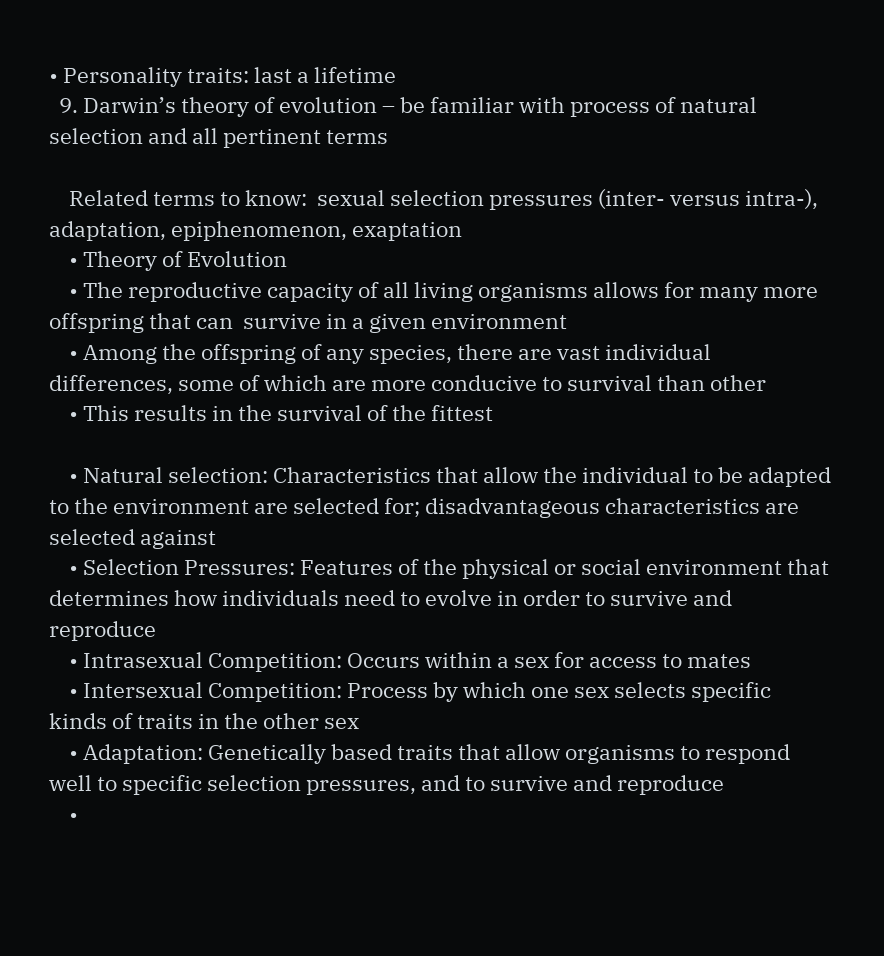• Personality traits: last a lifetime
  9. Darwin’s theory of evolution – be familiar with process of natural selection and all pertinent terms

    Related terms to know:  sexual selection pressures (inter- versus intra-), adaptation, epiphenomenon, exaptation
    • Theory of Evolution
    • The reproductive capacity of all living organisms allows for many more offspring that can  survive in a given environment
    • Among the offspring of any species, there are vast individual differences, some of which are more conducive to survival than other
    • This results in the survival of the fittest

    • Natural selection: Characteristics that allow the individual to be adapted to the environment are selected for; disadvantageous characteristics are selected against
    • Selection Pressures: Features of the physical or social environment that determines how individuals need to evolve in order to survive and reproduce
    • Intrasexual Competition: Occurs within a sex for access to mates
    • Intersexual Competition: Process by which one sex selects specific kinds of traits in the other sex
    • Adaptation: Genetically based traits that allow organisms to respond well to specific selection pressures, and to survive and reproduce
    •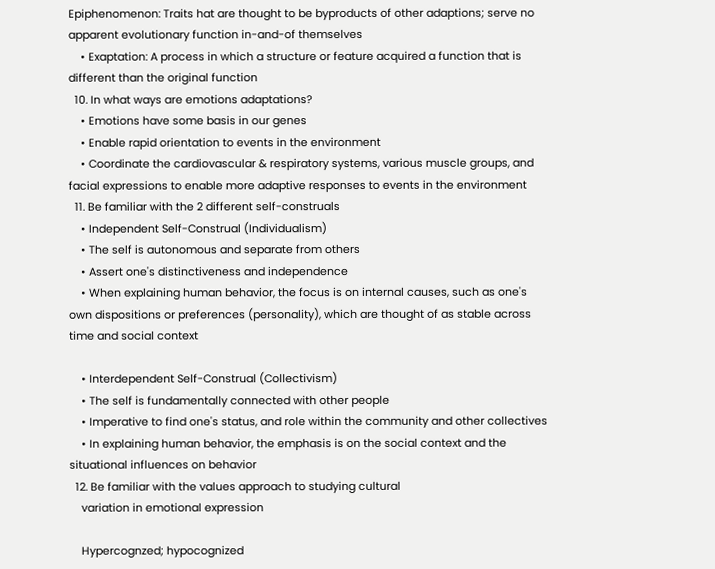Epiphenomenon: Traits hat are thought to be byproducts of other adaptions; serve no apparent evolutionary function in-and-of themselves
    • Exaptation: A process in which a structure or feature acquired a function that is different than the original function
  10. In what ways are emotions adaptations?
    • Emotions have some basis in our genes
    • Enable rapid orientation to events in the environment
    • Coordinate the cardiovascular & respiratory systems, various muscle groups, and facial expressions to enable more adaptive responses to events in the environment
  11. Be familiar with the 2 different self-construals
    • Independent Self-Construal (Individualism)
    • The self is autonomous and separate from others
    • Assert one's distinctiveness and independence
    • When explaining human behavior, the focus is on internal causes, such as one's own dispositions or preferences (personality), which are thought of as stable across time and social context

    • Interdependent Self-Construal (Collectivism)
    • The self is fundamentally connected with other people
    • Imperative to find one's status, and role within the community and other collectives
    • In explaining human behavior, the emphasis is on the social context and the situational influences on behavior
  12. Be familiar with the values approach to studying cultural
    variation in emotional expression

    Hypercognzed; hypocognized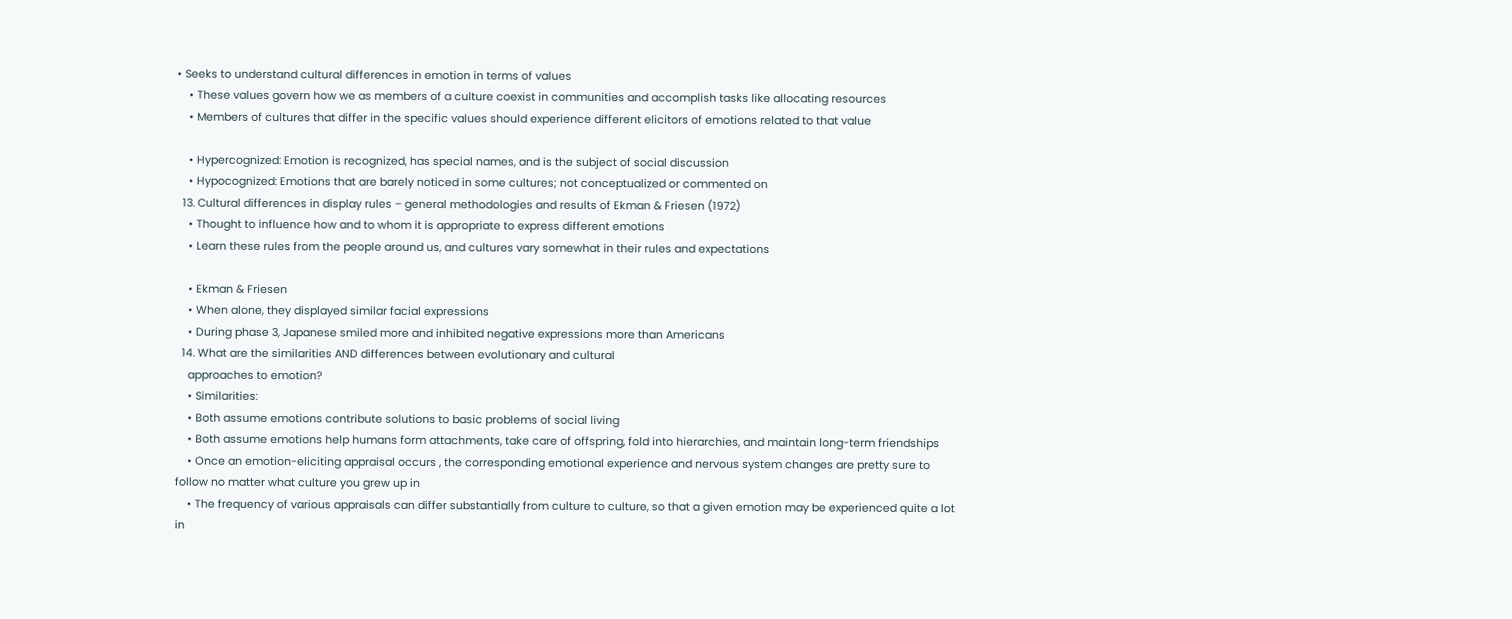• Seeks to understand cultural differences in emotion in terms of values
    • These values govern how we as members of a culture coexist in communities and accomplish tasks like allocating resources
    • Members of cultures that differ in the specific values should experience different elicitors of emotions related to that value

    • Hypercognized: Emotion is recognized, has special names, and is the subject of social discussion
    • Hypocognized: Emotions that are barely noticed in some cultures; not conceptualized or commented on
  13. Cultural differences in display rules – general methodologies and results of Ekman & Friesen (1972)
    • Thought to influence how and to whom it is appropriate to express different emotions
    • Learn these rules from the people around us, and cultures vary somewhat in their rules and expectations

    • Ekman & Friesen
    • When alone, they displayed similar facial expressions
    • During phase 3, Japanese smiled more and inhibited negative expressions more than Americans
  14. What are the similarities AND differences between evolutionary and cultural
    approaches to emotion?
    • Similarities:
    • Both assume emotions contribute solutions to basic problems of social living
    • Both assume emotions help humans form attachments, take care of offspring, fold into hierarchies, and maintain long-term friendships
    • Once an emotion-eliciting appraisal occurs , the corresponding emotional experience and nervous system changes are pretty sure to follow no matter what culture you grew up in
    • The frequency of various appraisals can differ substantially from culture to culture, so that a given emotion may be experienced quite a lot in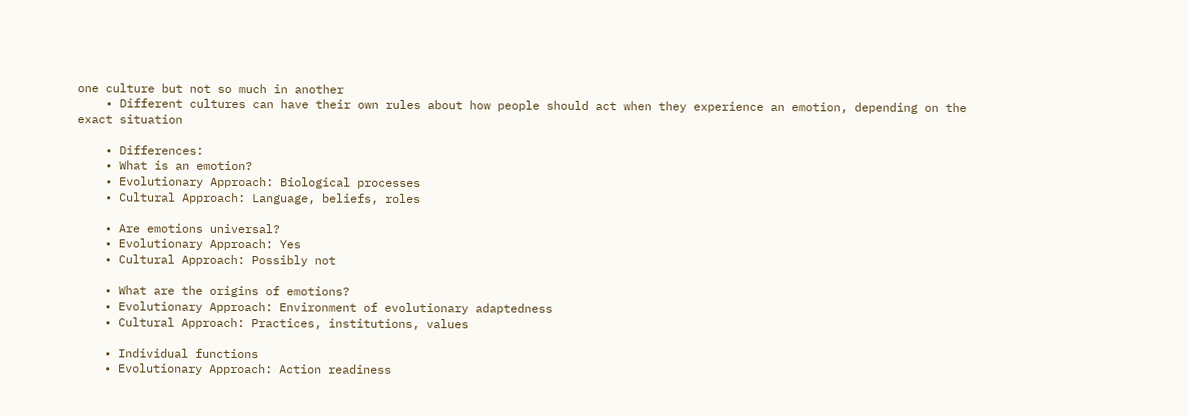one culture but not so much in another
    • Different cultures can have their own rules about how people should act when they experience an emotion, depending on the exact situation

    • Differences:
    • What is an emotion?
    • Evolutionary Approach: Biological processes
    • Cultural Approach: Language, beliefs, roles

    • Are emotions universal?
    • Evolutionary Approach: Yes
    • Cultural Approach: Possibly not

    • What are the origins of emotions?
    • Evolutionary Approach: Environment of evolutionary adaptedness
    • Cultural Approach: Practices, institutions, values

    • Individual functions
    • Evolutionary Approach: Action readiness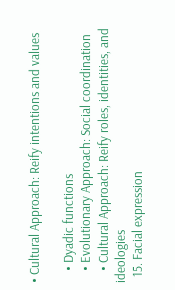• Cultural Approach: Reify intentions and values

    • Dyadic functions
    • Evolutionary Approach: Social coordination
    • Cultural Approach: Reify roles, identities, and ideologies
  15. Facial expression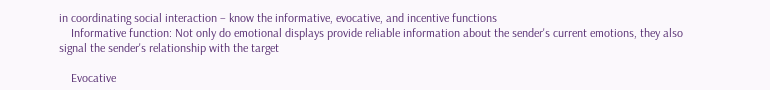in coordinating social interaction – know the informative, evocative, and incentive functions
    Informative function: Not only do emotional displays provide reliable information about the sender's current emotions, they also signal the sender's relationship with the target

    Evocative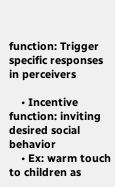function: Trigger specific responses in perceivers

    • Incentive function: inviting desired social behavior
    • Ex: warm touch to children as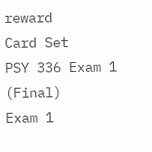reward
Card Set
PSY 336 Exam 1 (Final)
Exam 1